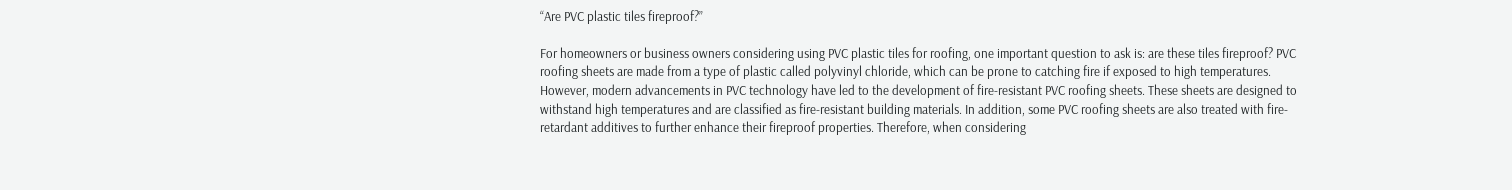“Are PVC plastic tiles fireproof?”

For homeowners or business owners considering using PVC plastic tiles for roofing, one important question to ask is: are these tiles fireproof? PVC roofing sheets are made from a type of plastic called polyvinyl chloride, which can be prone to catching fire if exposed to high temperatures. However, modern advancements in PVC technology have led to the development of fire-resistant PVC roofing sheets. These sheets are designed to withstand high temperatures and are classified as fire-resistant building materials. In addition, some PVC roofing sheets are also treated with fire-retardant additives to further enhance their fireproof properties. Therefore, when considering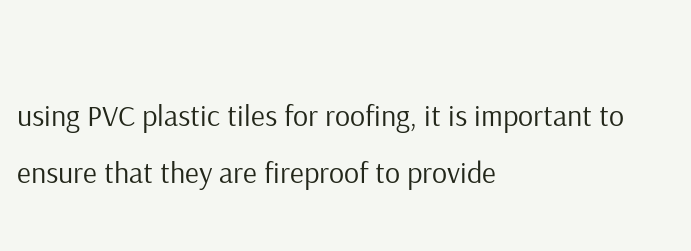using PVC plastic tiles for roofing, it is important to ensure that they are fireproof to provide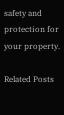safety and protection for your property.

Related Posts